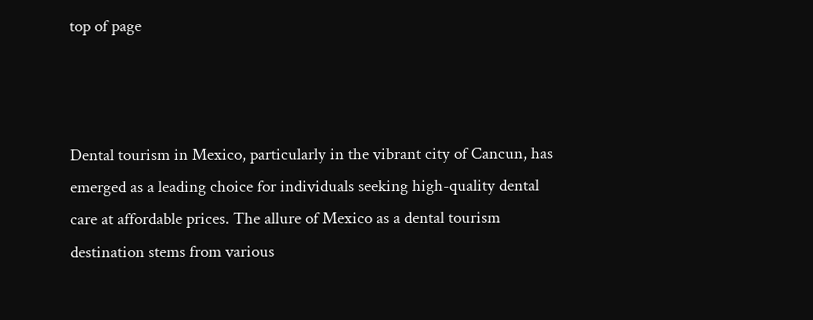top of page



Dental tourism in Mexico, particularly in the vibrant city of Cancun, has emerged as a leading choice for individuals seeking high-quality dental care at affordable prices. The allure of Mexico as a dental tourism destination stems from various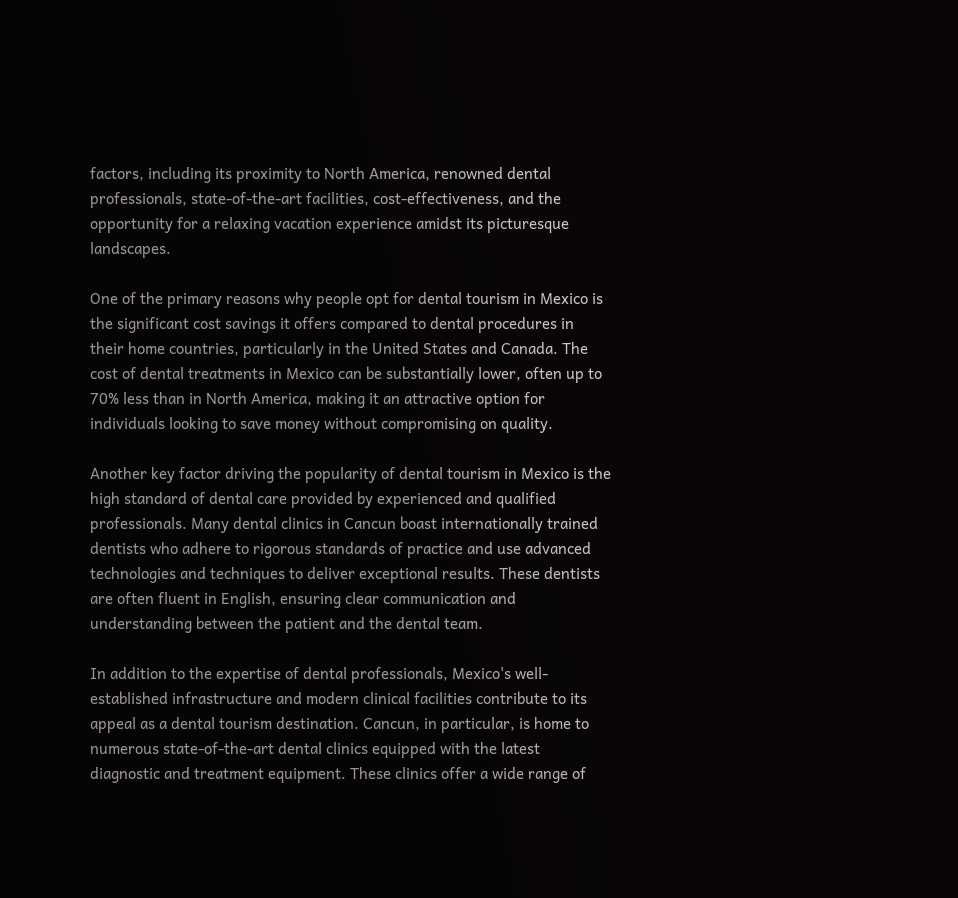factors, including its proximity to North America, renowned dental professionals, state-of-the-art facilities, cost-effectiveness, and the opportunity for a relaxing vacation experience amidst its picturesque landscapes.

One of the primary reasons why people opt for dental tourism in Mexico is the significant cost savings it offers compared to dental procedures in their home countries, particularly in the United States and Canada. The cost of dental treatments in Mexico can be substantially lower, often up to 70% less than in North America, making it an attractive option for individuals looking to save money without compromising on quality.

Another key factor driving the popularity of dental tourism in Mexico is the high standard of dental care provided by experienced and qualified professionals. Many dental clinics in Cancun boast internationally trained dentists who adhere to rigorous standards of practice and use advanced technologies and techniques to deliver exceptional results. These dentists are often fluent in English, ensuring clear communication and understanding between the patient and the dental team.

In addition to the expertise of dental professionals, Mexico's well-established infrastructure and modern clinical facilities contribute to its appeal as a dental tourism destination. Cancun, in particular, is home to numerous state-of-the-art dental clinics equipped with the latest diagnostic and treatment equipment. These clinics offer a wide range of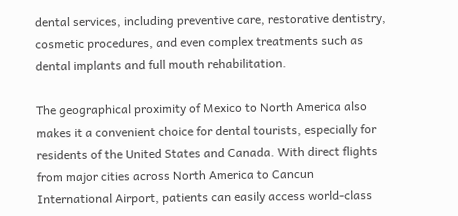dental services, including preventive care, restorative dentistry, cosmetic procedures, and even complex treatments such as dental implants and full mouth rehabilitation.

The geographical proximity of Mexico to North America also makes it a convenient choice for dental tourists, especially for residents of the United States and Canada. With direct flights from major cities across North America to Cancun International Airport, patients can easily access world-class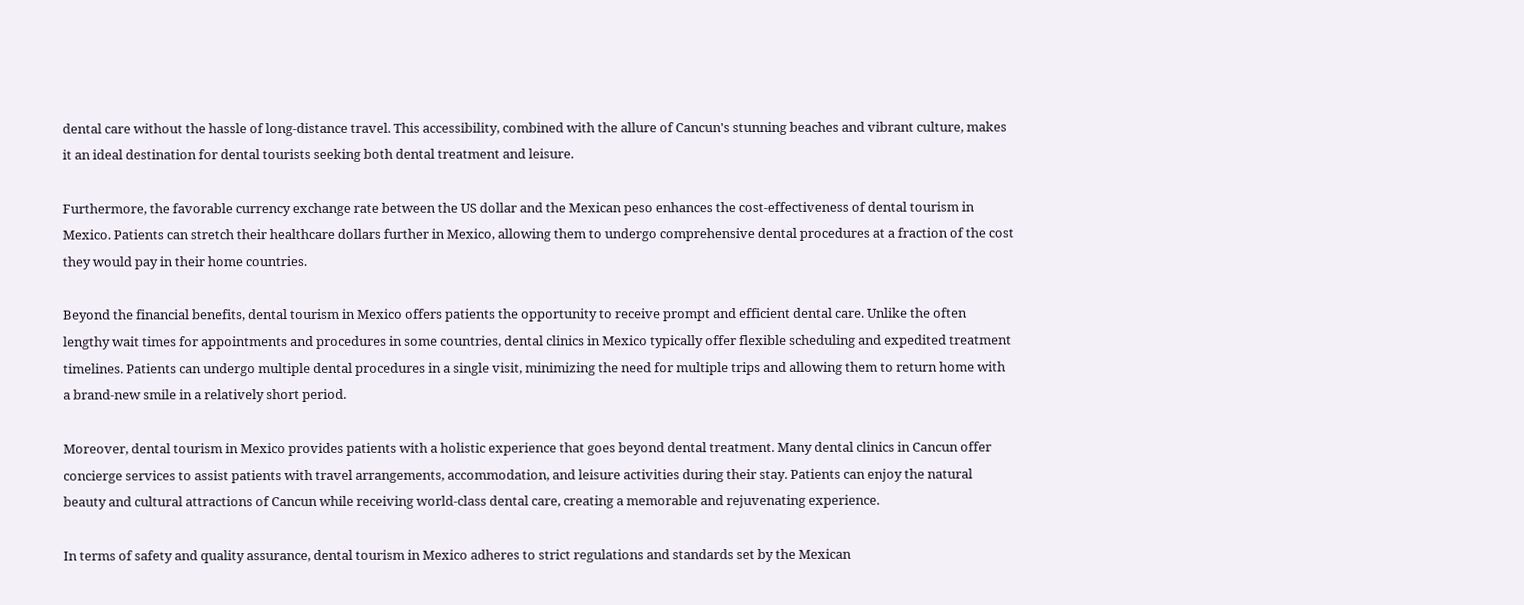dental care without the hassle of long-distance travel. This accessibility, combined with the allure of Cancun's stunning beaches and vibrant culture, makes it an ideal destination for dental tourists seeking both dental treatment and leisure.

Furthermore, the favorable currency exchange rate between the US dollar and the Mexican peso enhances the cost-effectiveness of dental tourism in Mexico. Patients can stretch their healthcare dollars further in Mexico, allowing them to undergo comprehensive dental procedures at a fraction of the cost they would pay in their home countries.

Beyond the financial benefits, dental tourism in Mexico offers patients the opportunity to receive prompt and efficient dental care. Unlike the often lengthy wait times for appointments and procedures in some countries, dental clinics in Mexico typically offer flexible scheduling and expedited treatment timelines. Patients can undergo multiple dental procedures in a single visit, minimizing the need for multiple trips and allowing them to return home with a brand-new smile in a relatively short period.

Moreover, dental tourism in Mexico provides patients with a holistic experience that goes beyond dental treatment. Many dental clinics in Cancun offer concierge services to assist patients with travel arrangements, accommodation, and leisure activities during their stay. Patients can enjoy the natural beauty and cultural attractions of Cancun while receiving world-class dental care, creating a memorable and rejuvenating experience.

In terms of safety and quality assurance, dental tourism in Mexico adheres to strict regulations and standards set by the Mexican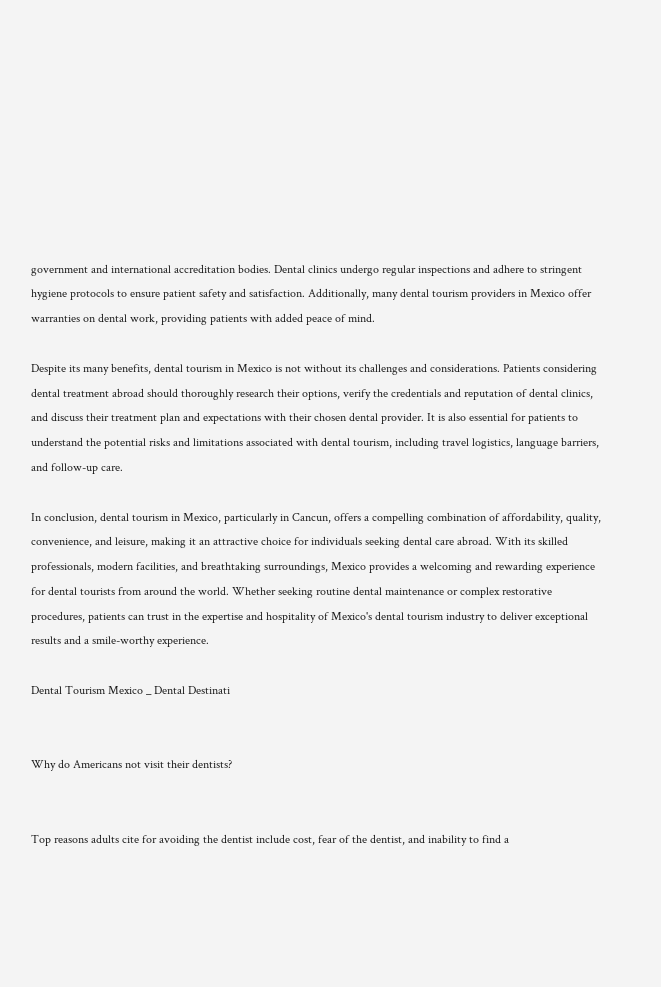government and international accreditation bodies. Dental clinics undergo regular inspections and adhere to stringent hygiene protocols to ensure patient safety and satisfaction. Additionally, many dental tourism providers in Mexico offer warranties on dental work, providing patients with added peace of mind.

Despite its many benefits, dental tourism in Mexico is not without its challenges and considerations. Patients considering dental treatment abroad should thoroughly research their options, verify the credentials and reputation of dental clinics, and discuss their treatment plan and expectations with their chosen dental provider. It is also essential for patients to understand the potential risks and limitations associated with dental tourism, including travel logistics, language barriers, and follow-up care.

In conclusion, dental tourism in Mexico, particularly in Cancun, offers a compelling combination of affordability, quality, convenience, and leisure, making it an attractive choice for individuals seeking dental care abroad. With its skilled professionals, modern facilities, and breathtaking surroundings, Mexico provides a welcoming and rewarding experience for dental tourists from around the world. Whether seeking routine dental maintenance or complex restorative procedures, patients can trust in the expertise and hospitality of Mexico's dental tourism industry to deliver exceptional results and a smile-worthy experience.

Dental Tourism Mexico _ Dental Destinati


Why do Americans not visit their dentists?


Top reasons adults cite for avoiding the dentist include cost, fear of the dentist, and inability to find a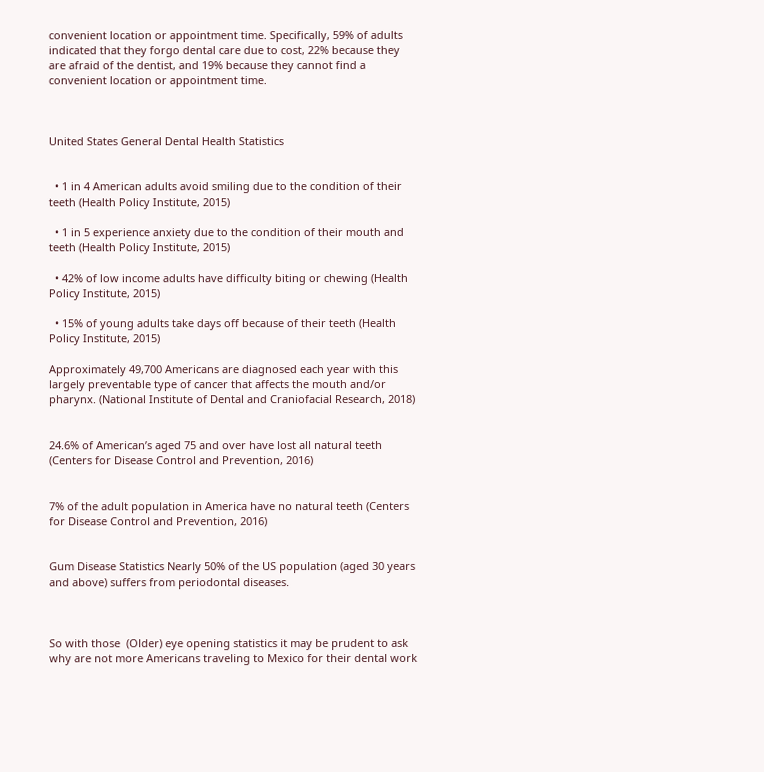convenient location or appointment time. Specifically, 59% of adults indicated that they forgo dental care due to cost, 22% because they are afraid of the dentist, and 19% because they cannot find a convenient location or appointment time.



United States General Dental Health Statistics


  • 1 in 4 American adults avoid smiling due to the condition of their teeth (Health Policy Institute, 2015)

  • 1 in 5 experience anxiety due to the condition of their mouth and teeth (Health Policy Institute, 2015)

  • 42% of low income adults have difficulty biting or chewing (Health Policy Institute, 2015)

  • 15% of young adults take days off because of their teeth (Health Policy Institute, 2015)

Approximately 49,700 Americans are diagnosed each year with this largely preventable type of cancer that affects the mouth and/or pharynx. (National Institute of Dental and Craniofacial Research, 2018)


24.6% of American’s aged 75 and over have lost all natural teeth (Centers for Disease Control and Prevention, 2016)


7% of the adult population in America have no natural teeth (Centers for Disease Control and Prevention, 2016)


Gum Disease Statistics Nearly 50% of the US population (aged 30 years and above) suffers from periodontal diseases.



So with those  (Older) eye opening statistics it may be prudent to ask why are not more Americans traveling to Mexico for their dental work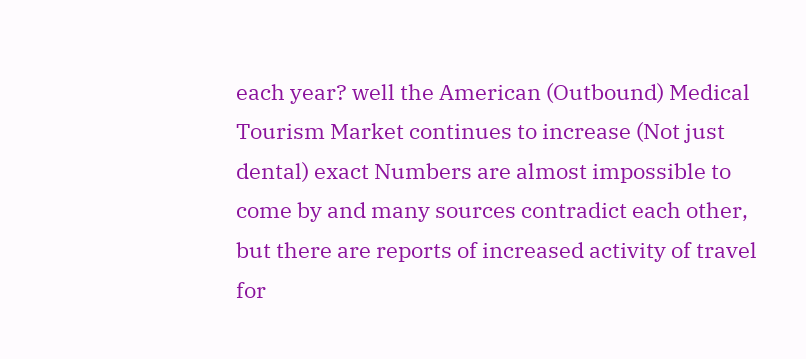each year? well the American (Outbound) Medical Tourism Market continues to increase (Not just dental) exact Numbers are almost impossible to come by and many sources contradict each other, but there are reports of increased activity of travel for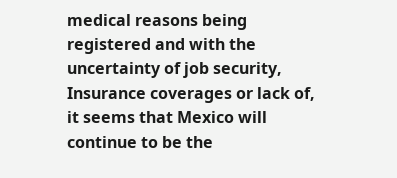medical reasons being registered and with the uncertainty of job security, Insurance coverages or lack of, it seems that Mexico will continue to be the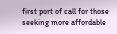first port of call for those seeking more affordable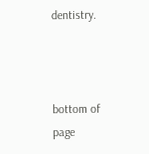dentistry.



bottom of page